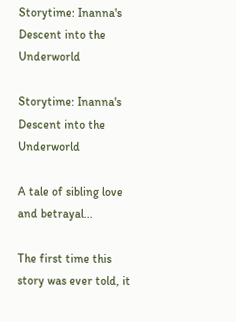Storytime: Inanna's Descent into the Underworld

Storytime: Inanna's Descent into the Underworld

A tale of sibling love and betrayal...

The first time this story was ever told, it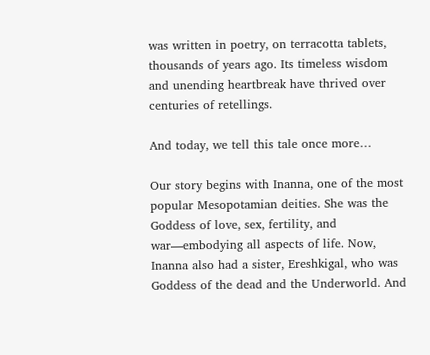was written in poetry, on terracotta tablets, thousands of years ago. Its timeless wisdom and unending heartbreak have thrived over centuries of retellings.

And today, we tell this tale once more…

Our story begins with Inanna, one of the most popular Mesopotamian deities. She was the Goddess of love, sex, fertility, and war—embodying all aspects of life. Now, Inanna also had a sister, Ereshkigal, who was Goddess of the dead and the Underworld. And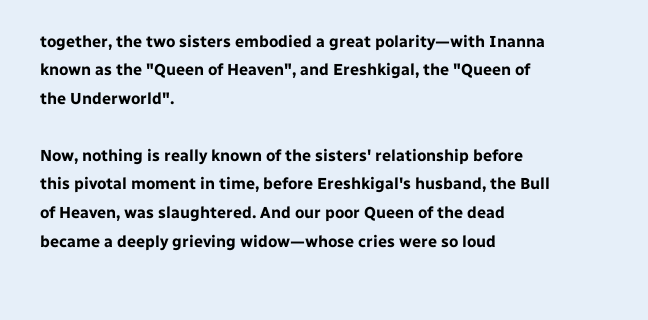together, the two sisters embodied a great polarity—with Inanna known as the "Queen of Heaven", and Ereshkigal, the "Queen of the Underworld".

Now, nothing is really known of the sisters' relationship before this pivotal moment in time, before Ereshkigal's husband, the Bull of Heaven, was slaughtered. And our poor Queen of the dead became a deeply grieving widow—whose cries were so loud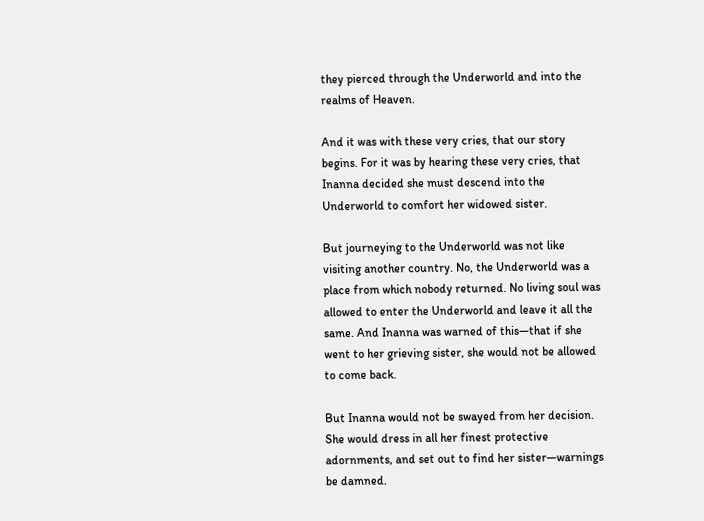they pierced through the Underworld and into the realms of Heaven.

And it was with these very cries, that our story begins. For it was by hearing these very cries, that Inanna decided she must descend into the Underworld to comfort her widowed sister.

But journeying to the Underworld was not like visiting another country. No, the Underworld was a place from which nobody returned. No living soul was allowed to enter the Underworld and leave it all the same. And Inanna was warned of this—that if she went to her grieving sister, she would not be allowed to come back.

But Inanna would not be swayed from her decision. She would dress in all her finest protective adornments, and set out to find her sister—warnings be damned.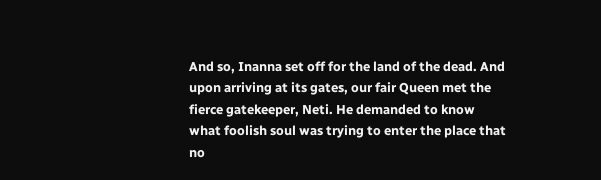And so, Inanna set off for the land of the dead. And upon arriving at its gates, our fair Queen met the fierce gatekeeper, Neti. He demanded to know what foolish soul was trying to enter the place that no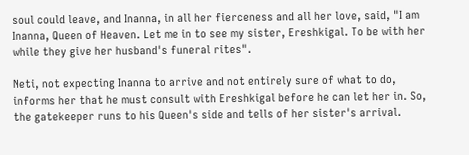soul could leave, and Inanna, in all her fierceness and all her love, said, "I am Inanna, Queen of Heaven. Let me in to see my sister, Ereshkigal. To be with her while they give her husband's funeral rites".

Neti, not expecting Inanna to arrive and not entirely sure of what to do, informs her that he must consult with Ereshkigal before he can let her in. So, the gatekeeper runs to his Queen's side and tells of her sister's arrival.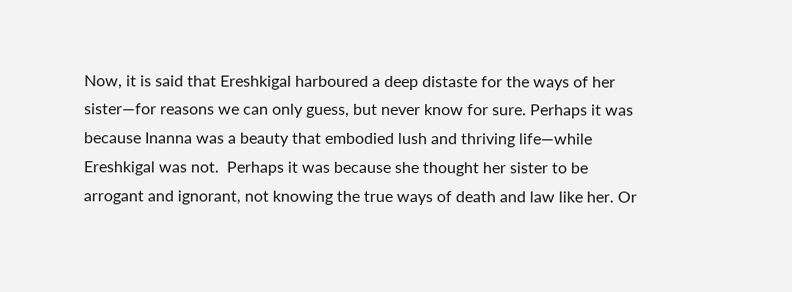Now, it is said that Ereshkigal harboured a deep distaste for the ways of her sister—for reasons we can only guess, but never know for sure. Perhaps it was because Inanna was a beauty that embodied lush and thriving life—while Ereshkigal was not.  Perhaps it was because she thought her sister to be arrogant and ignorant, not knowing the true ways of death and law like her. Or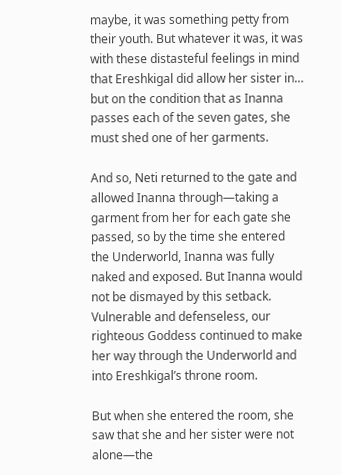maybe, it was something petty from their youth. But whatever it was, it was with these distasteful feelings in mind that Ereshkigal did allow her sister in… but on the condition that as Inanna passes each of the seven gates, she must shed one of her garments.

And so, Neti returned to the gate and allowed Inanna through—taking a garment from her for each gate she passed, so by the time she entered the Underworld, Inanna was fully naked and exposed. But Inanna would not be dismayed by this setback. Vulnerable and defenseless, our righteous Goddess continued to make her way through the Underworld and into Ereshkigal’s throne room.

But when she entered the room, she saw that she and her sister were not alone—the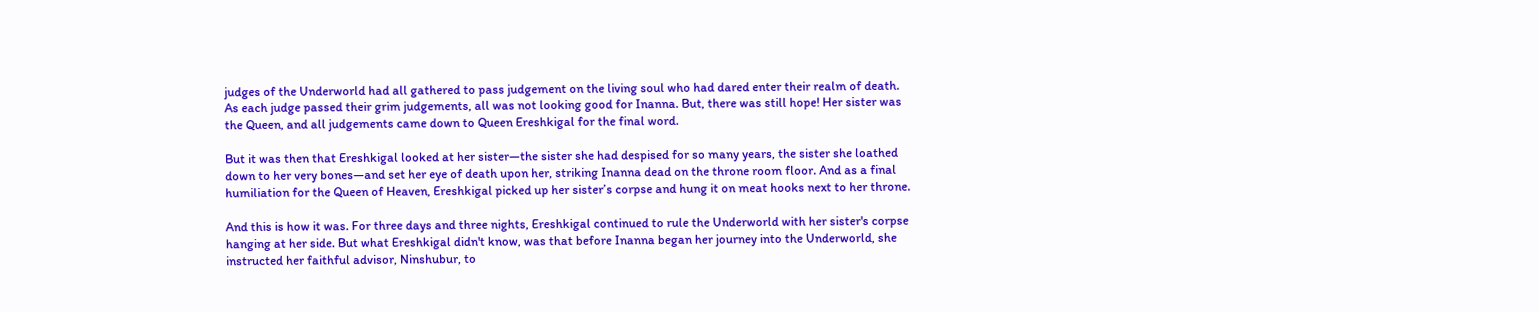judges of the Underworld had all gathered to pass judgement on the living soul who had dared enter their realm of death. As each judge passed their grim judgements, all was not looking good for Inanna. But, there was still hope! Her sister was the Queen, and all judgements came down to Queen Ereshkigal for the final word.

But it was then that Ereshkigal looked at her sister—the sister she had despised for so many years, the sister she loathed down to her very bones—and set her eye of death upon her, striking Inanna dead on the throne room floor. And as a final humiliation for the Queen of Heaven, Ereshkigal picked up her sister’s corpse and hung it on meat hooks next to her throne.

And this is how it was. For three days and three nights, Ereshkigal continued to rule the Underworld with her sister's corpse hanging at her side. But what Ereshkigal didn't know, was that before Inanna began her journey into the Underworld, she instructed her faithful advisor, Ninshubur, to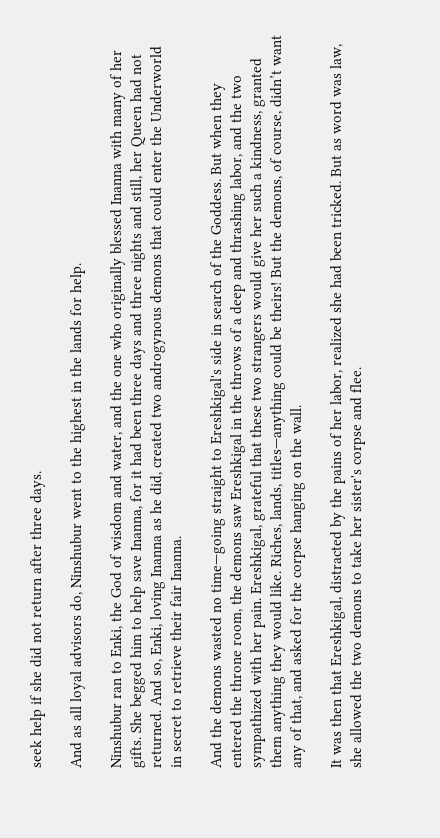seek help if she did not return after three days.

And as all loyal advisors do, Ninshubur went to the highest in the lands for help.

Ninshubur ran to Enki, the God of wisdom and water, and the one who originally blessed Inanna with many of her gifts. She begged him to help save Inanna, for it had been three days and three nights and still, her Queen had not returned. And so, Enki, loving Inanna as he did, created two androgynous demons that could enter the Underworld in secret to retrieve their fair Inanna.

And the demons wasted no time—going straight to Ereshkigal's side in search of the Goddess. But when they entered the throne room, the demons saw Ereshkigal in the throws of a deep and thrashing labor, and the two sympathized with her pain. Ereshkigal, grateful that these two strangers would give her such a kindness, granted them anything they would like. Riches, lands, titles—anything could be theirs! But the demons, of course, didn’t want any of that, and asked for the corpse hanging on the wall.

It was then that Ereshkigal, distracted by the pains of her labor, realized she had been tricked. But as word was law, she allowed the two demons to take her sister's corpse and flee.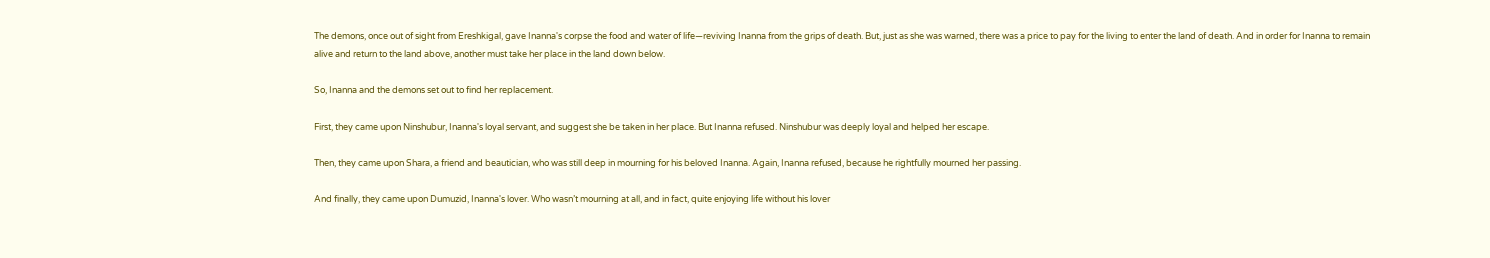The demons, once out of sight from Ereshkigal, gave Inanna's corpse the food and water of life—reviving Inanna from the grips of death. But, just as she was warned, there was a price to pay for the living to enter the land of death. And in order for Inanna to remain alive and return to the land above, another must take her place in the land down below.

So, Inanna and the demons set out to find her replacement.

First, they came upon Ninshubur, Inanna's loyal servant, and suggest she be taken in her place. But Inanna refused. Ninshubur was deeply loyal and helped her escape.

Then, they came upon Shara, a friend and beautician, who was still deep in mourning for his beloved Inanna. Again, Inanna refused, because he rightfully mourned her passing.

And finally, they came upon Dumuzid, Inanna's lover. Who wasn’t mourning at all, and in fact, quite enjoying life without his lover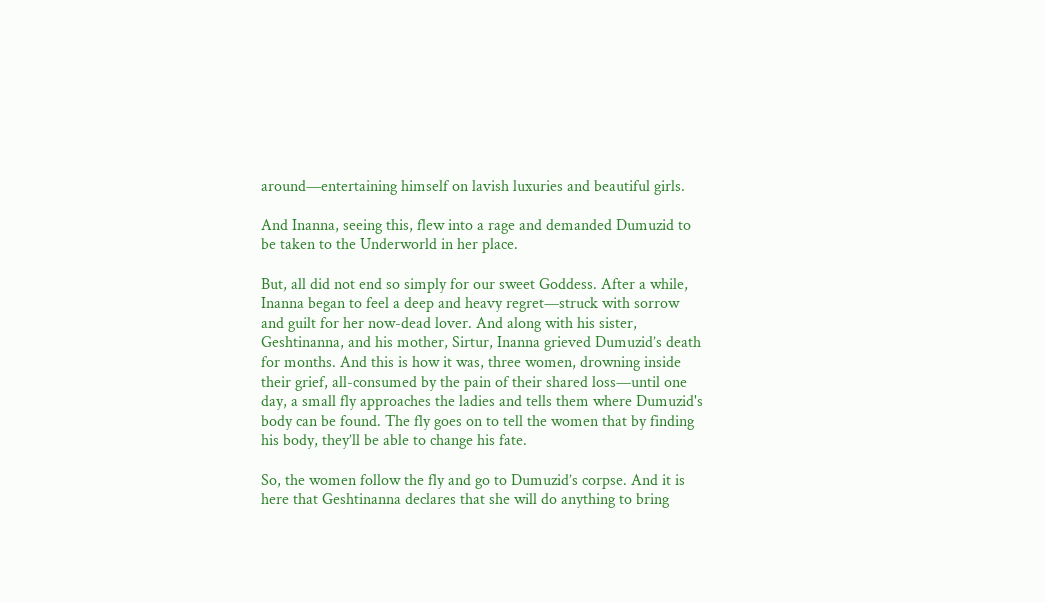around—entertaining himself on lavish luxuries and beautiful girls.

And Inanna, seeing this, flew into a rage and demanded Dumuzid to be taken to the Underworld in her place.

But, all did not end so simply for our sweet Goddess. After a while, Inanna began to feel a deep and heavy regret—struck with sorrow and guilt for her now-dead lover. And along with his sister, Geshtinanna, and his mother, Sirtur, Inanna grieved Dumuzid’s death for months. And this is how it was, three women, drowning inside their grief, all-consumed by the pain of their shared loss—until one day, a small fly approaches the ladies and tells them where Dumuzid's body can be found. The fly goes on to tell the women that by finding his body, they’ll be able to change his fate.

So, the women follow the fly and go to Dumuzid’s corpse. And it is here that Geshtinanna declares that she will do anything to bring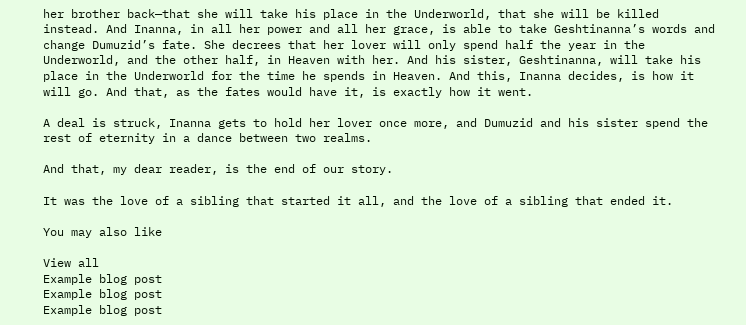her brother back—that she will take his place in the Underworld, that she will be killed instead. And Inanna, in all her power and all her grace, is able to take Geshtinanna’s words and change Dumuzid’s fate. She decrees that her lover will only spend half the year in the Underworld, and the other half, in Heaven with her. And his sister, Geshtinanna, will take his place in the Underworld for the time he spends in Heaven. And this, Inanna decides, is how it will go. And that, as the fates would have it, is exactly how it went.

A deal is struck, Inanna gets to hold her lover once more, and Dumuzid and his sister spend the rest of eternity in a dance between two realms.

And that, my dear reader, is the end of our story.

It was the love of a sibling that started it all, and the love of a sibling that ended it.

You may also like

View all
Example blog post
Example blog post
Example blog post